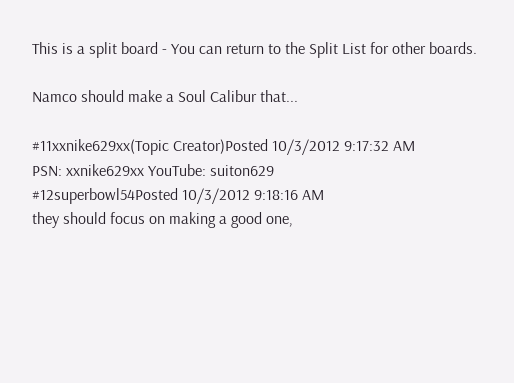This is a split board - You can return to the Split List for other boards.

Namco should make a Soul Calibur that...

#11xxnike629xx(Topic Creator)Posted 10/3/2012 9:17:32 AM
PSN: xxnike629xx YouTube: suiton629
#12superbowl54Posted 10/3/2012 9:18:16 AM
they should focus on making a good one,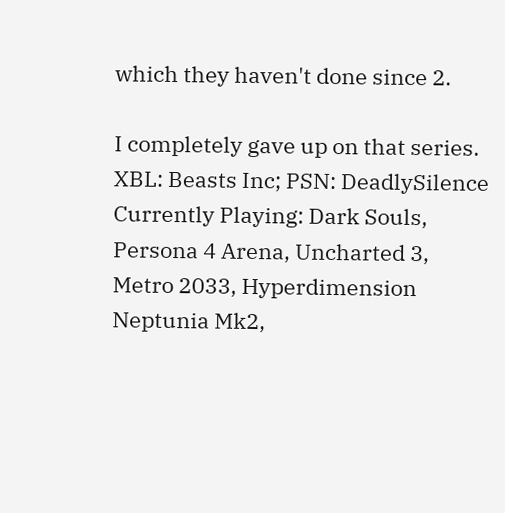which they haven't done since 2.

I completely gave up on that series.
XBL: Beasts Inc; PSN: DeadlySilence
Currently Playing: Dark Souls, Persona 4 Arena, Uncharted 3, Metro 2033, Hyperdimension Neptunia Mk2,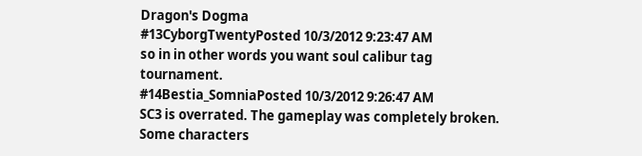Dragon's Dogma
#13CyborgTwentyPosted 10/3/2012 9:23:47 AM
so in in other words you want soul calibur tag tournament.
#14Bestia_SomniaPosted 10/3/2012 9:26:47 AM
SC3 is overrated. The gameplay was completely broken. Some characters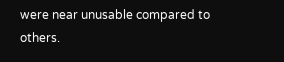were near unusable compared to others.